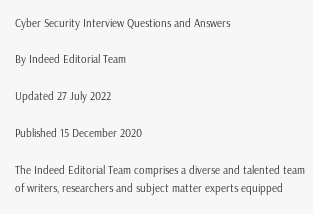Cyber Security Interview Questions and Answers

By Indeed Editorial Team

Updated 27 July 2022

Published 15 December 2020

The Indeed Editorial Team comprises a diverse and talented team of writers, researchers and subject matter experts equipped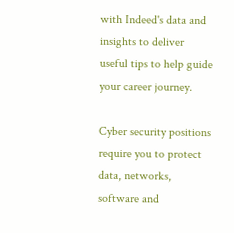with Indeed's data and insights to deliver useful tips to help guide your career journey.

Cyber security positions require you to protect data, networks, software and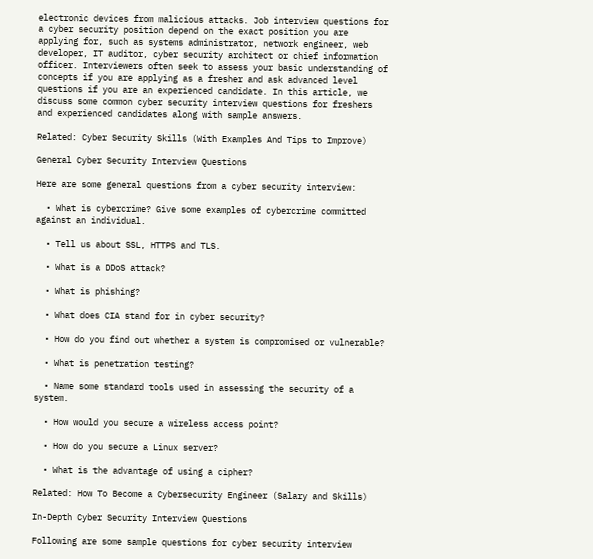electronic devices from malicious attacks. Job interview questions for a cyber security position depend on the exact position you are applying for, such as systems administrator, network engineer, web developer, IT auditor, cyber security architect or chief information officer. Interviewers often seek to assess your basic understanding of concepts if you are applying as a fresher and ask advanced level questions if you are an experienced candidate. In this article, we discuss some common cyber security interview questions for freshers and experienced candidates along with sample answers.

Related: Cyber Security Skills (With Examples And Tips to Improve)

General Cyber Security Interview Questions

Here are some general questions from a cyber security interview:

  • What is cybercrime? Give some examples of cybercrime committed against an individual.

  • Tell us about SSL, HTTPS and TLS.

  • What is a DDoS attack?

  • What is phishing?

  • What does CIA stand for in cyber security?

  • How do you find out whether a system is compromised or vulnerable?

  • What is penetration testing?

  • Name some standard tools used in assessing the security of a system.

  • How would you secure a wireless access point?

  • How do you secure a Linux server?

  • What is the advantage of using a cipher?

Related: How To Become a Cybersecurity Engineer (Salary and Skills)

In-Depth Cyber Security Interview Questions

Following are some sample questions for cyber security interview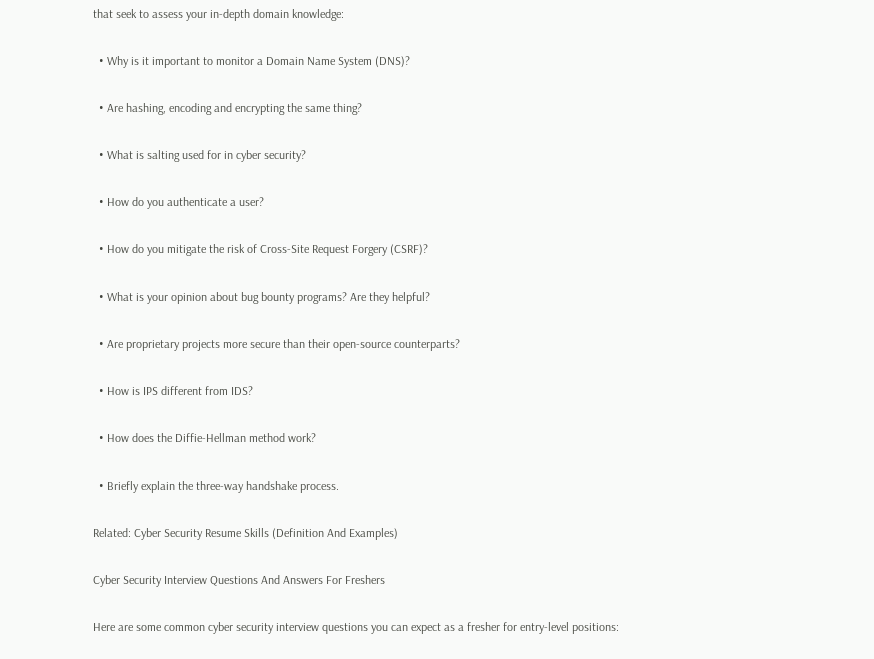that seek to assess your in-depth domain knowledge:

  • Why is it important to monitor a Domain Name System (DNS)?

  • Are hashing, encoding and encrypting the same thing?

  • What is salting used for in cyber security?

  • How do you authenticate a user?

  • How do you mitigate the risk of Cross-Site Request Forgery (CSRF)?

  • What is your opinion about bug bounty programs? Are they helpful?

  • Are proprietary projects more secure than their open-source counterparts?

  • How is IPS different from IDS?

  • How does the Diffie-Hellman method work?

  • Briefly explain the three-way handshake process.

Related: Cyber Security Resume Skills (Definition And Examples)

Cyber Security Interview Questions And Answers For Freshers

Here are some common cyber security interview questions you can expect as a fresher for entry-level positions: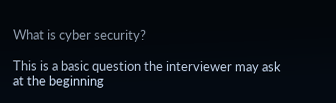What is cyber security?

This is a basic question the interviewer may ask at the beginning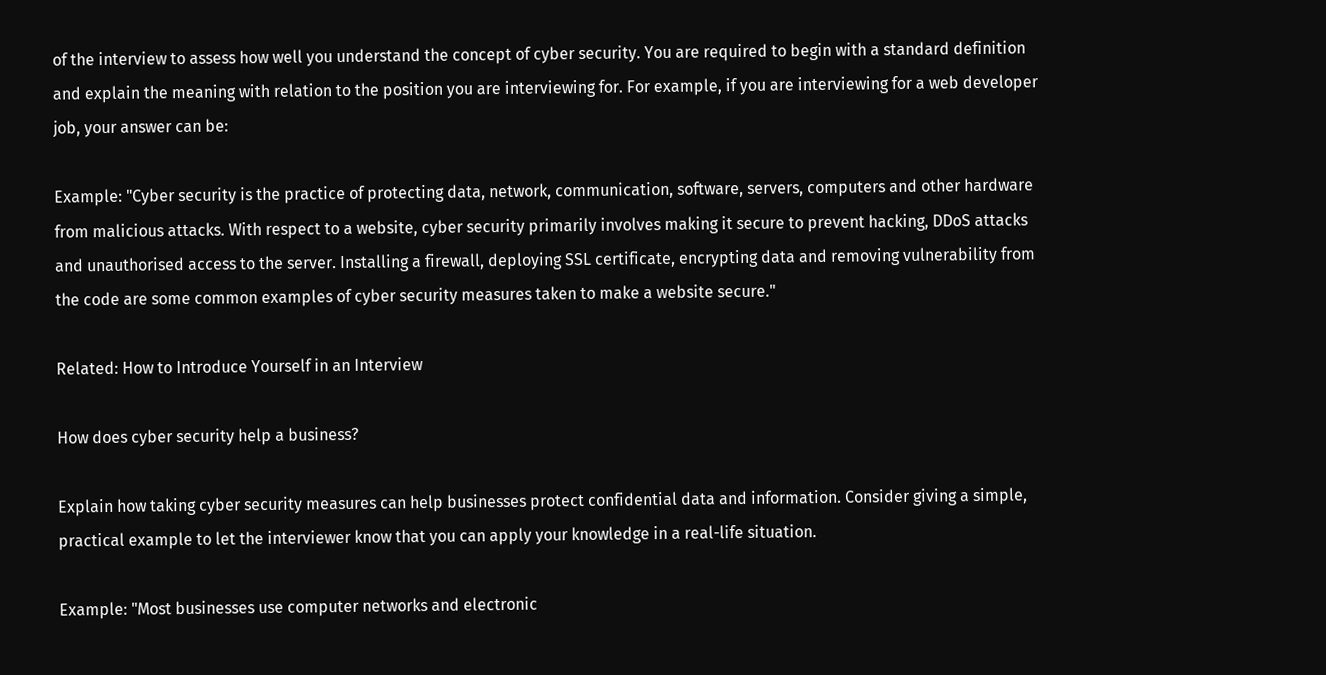of the interview to assess how well you understand the concept of cyber security. You are required to begin with a standard definition and explain the meaning with relation to the position you are interviewing for. For example, if you are interviewing for a web developer job, your answer can be:

Example: "Cyber security is the practice of protecting data, network, communication, software, servers, computers and other hardware from malicious attacks. With respect to a website, cyber security primarily involves making it secure to prevent hacking, DDoS attacks and unauthorised access to the server. Installing a firewall, deploying SSL certificate, encrypting data and removing vulnerability from the code are some common examples of cyber security measures taken to make a website secure."

Related: How to Introduce Yourself in an Interview

How does cyber security help a business?

Explain how taking cyber security measures can help businesses protect confidential data and information. Consider giving a simple, practical example to let the interviewer know that you can apply your knowledge in a real-life situation.

Example: "Most businesses use computer networks and electronic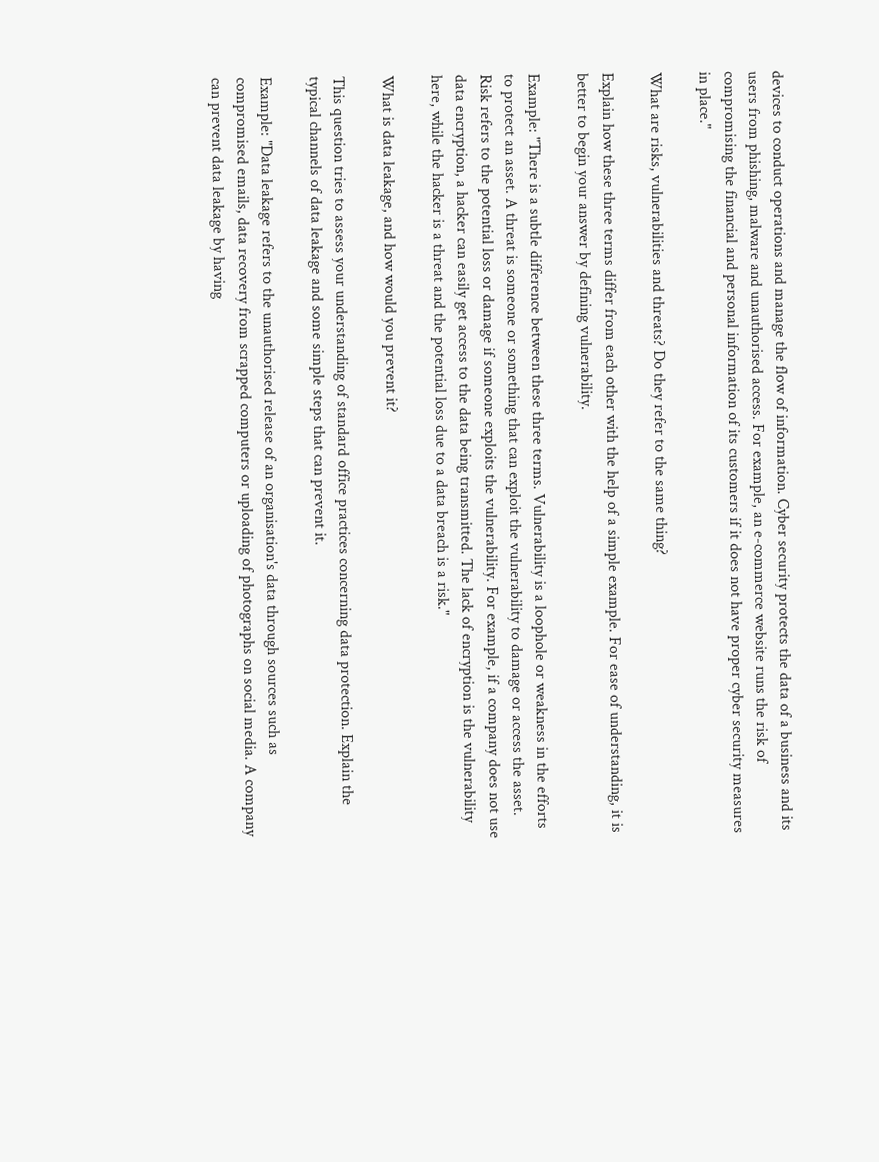devices to conduct operations and manage the flow of information. Cyber security protects the data of a business and its users from phishing, malware and unauthorised access. For example, an e-commerce website runs the risk of compromising the financial and personal information of its customers if it does not have proper cyber security measures in place."

What are risks, vulnerabilities and threats? Do they refer to the same thing?

Explain how these three terms differ from each other with the help of a simple example. For ease of understanding, it is better to begin your answer by defining vulnerability.

Example: "There is a subtle difference between these three terms. Vulnerability is a loophole or weakness in the efforts to protect an asset. A threat is someone or something that can exploit the vulnerability to damage or access the asset. Risk refers to the potential loss or damage if someone exploits the vulnerability. For example, if a company does not use data encryption, a hacker can easily get access to the data being transmitted. The lack of encryption is the vulnerability here, while the hacker is a threat and the potential loss due to a data breach is a risk."

What is data leakage, and how would you prevent it?

This question tries to assess your understanding of standard office practices concerning data protection. Explain the typical channels of data leakage and some simple steps that can prevent it.

Example: "Data leakage refers to the unauthorised release of an organisation's data through sources such as compromised emails, data recovery from scrapped computers or uploading of photographs on social media. A company can prevent data leakage by having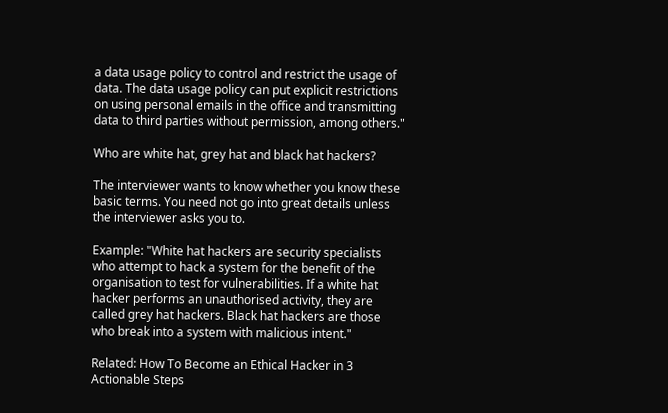a data usage policy to control and restrict the usage of data. The data usage policy can put explicit restrictions on using personal emails in the office and transmitting data to third parties without permission, among others."

Who are white hat, grey hat and black hat hackers?

The interviewer wants to know whether you know these basic terms. You need not go into great details unless the interviewer asks you to.

Example: "White hat hackers are security specialists who attempt to hack a system for the benefit of the organisation to test for vulnerabilities. If a white hat hacker performs an unauthorised activity, they are called grey hat hackers. Black hat hackers are those who break into a system with malicious intent."

Related: How To Become an Ethical Hacker in 3 Actionable Steps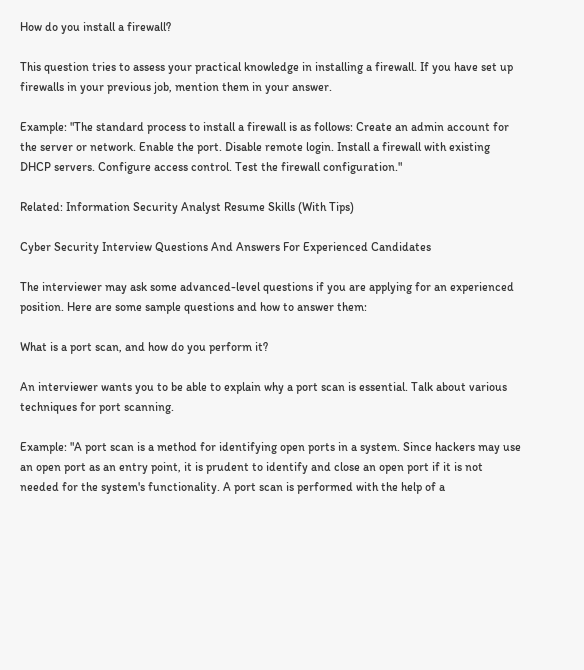How do you install a firewall?

This question tries to assess your practical knowledge in installing a firewall. If you have set up firewalls in your previous job, mention them in your answer.

Example: "The standard process to install a firewall is as follows: Create an admin account for the server or network. Enable the port. Disable remote login. Install a firewall with existing DHCP servers. Configure access control. Test the firewall configuration."

Related: Information Security Analyst Resume Skills (With Tips)

Cyber Security Interview Questions And Answers For Experienced Candidates

The interviewer may ask some advanced-level questions if you are applying for an experienced position. Here are some sample questions and how to answer them:

What is a port scan, and how do you perform it?

An interviewer wants you to be able to explain why a port scan is essential. Talk about various techniques for port scanning.

Example: "A port scan is a method for identifying open ports in a system. Since hackers may use an open port as an entry point, it is prudent to identify and close an open port if it is not needed for the system's functionality. A port scan is performed with the help of a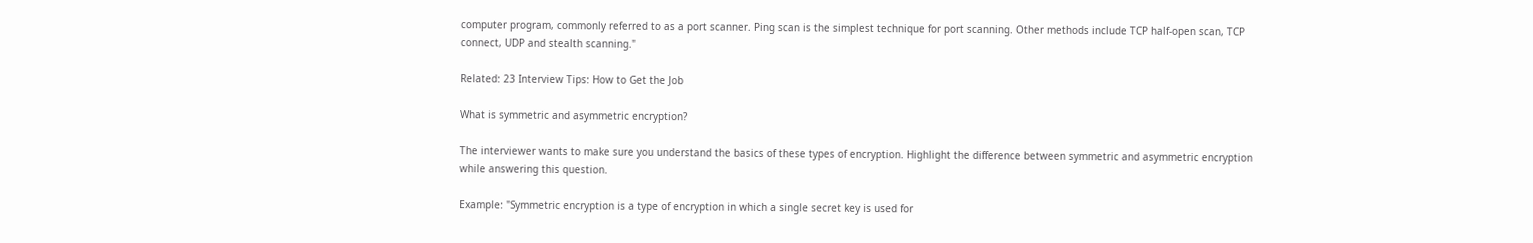computer program, commonly referred to as a port scanner. Ping scan is the simplest technique for port scanning. Other methods include TCP half-open scan, TCP connect, UDP and stealth scanning."

Related: 23 Interview Tips: How to Get the Job

What is symmetric and asymmetric encryption?

The interviewer wants to make sure you understand the basics of these types of encryption. Highlight the difference between symmetric and asymmetric encryption while answering this question.

Example: "Symmetric encryption is a type of encryption in which a single secret key is used for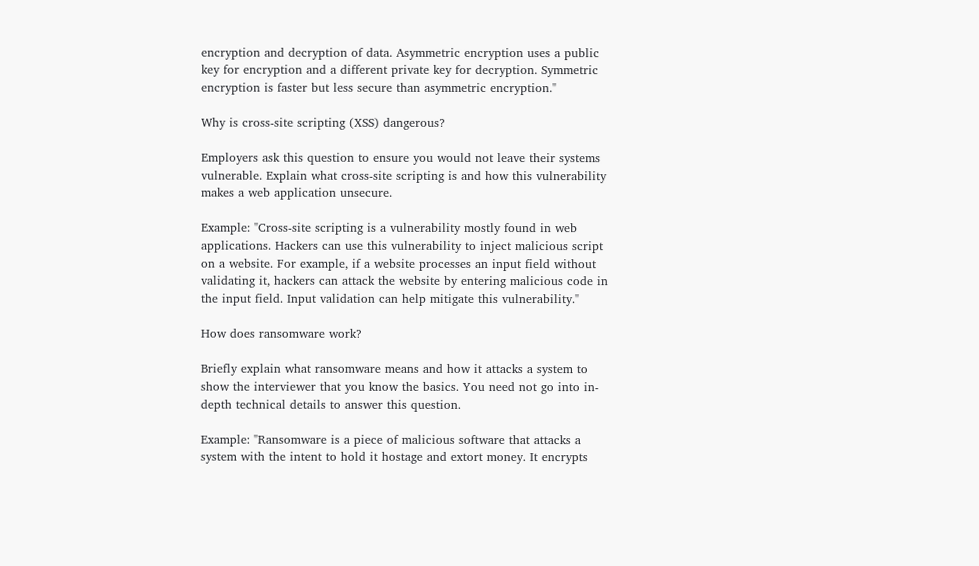encryption and decryption of data. Asymmetric encryption uses a public key for encryption and a different private key for decryption. Symmetric encryption is faster but less secure than asymmetric encryption."

Why is cross-site scripting (XSS) dangerous?

Employers ask this question to ensure you would not leave their systems vulnerable. Explain what cross-site scripting is and how this vulnerability makes a web application unsecure.

Example: "Cross-site scripting is a vulnerability mostly found in web applications. Hackers can use this vulnerability to inject malicious script on a website. For example, if a website processes an input field without validating it, hackers can attack the website by entering malicious code in the input field. Input validation can help mitigate this vulnerability."

How does ransomware work?

Briefly explain what ransomware means and how it attacks a system to show the interviewer that you know the basics. You need not go into in-depth technical details to answer this question.

Example: "Ransomware is a piece of malicious software that attacks a system with the intent to hold it hostage and extort money. It encrypts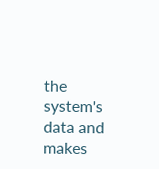the system's data and makes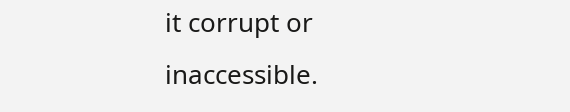it corrupt or inaccessible.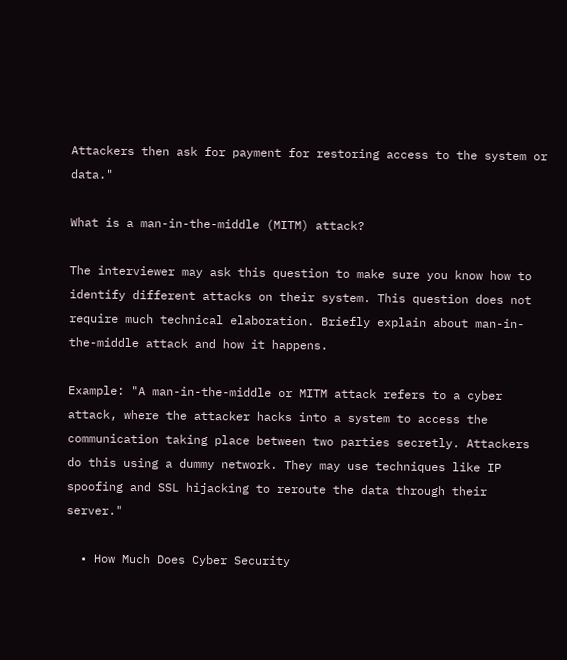Attackers then ask for payment for restoring access to the system or data."

What is a man-in-the-middle (MITM) attack?

The interviewer may ask this question to make sure you know how to identify different attacks on their system. This question does not require much technical elaboration. Briefly explain about man-in-the-middle attack and how it happens.

Example: "A man-in-the-middle or MITM attack refers to a cyber attack, where the attacker hacks into a system to access the communication taking place between two parties secretly. Attackers do this using a dummy network. They may use techniques like IP spoofing and SSL hijacking to reroute the data through their server."

  • How Much Does Cyber Security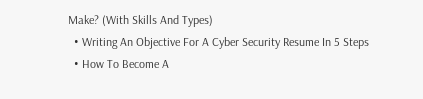Make? (With Skills And Types)
  • Writing An Objective For A Cyber Security Resume In 5 Steps
  • How To Become A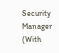Security Manager (With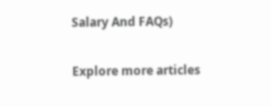Salary And FAQs)

Explore more articles